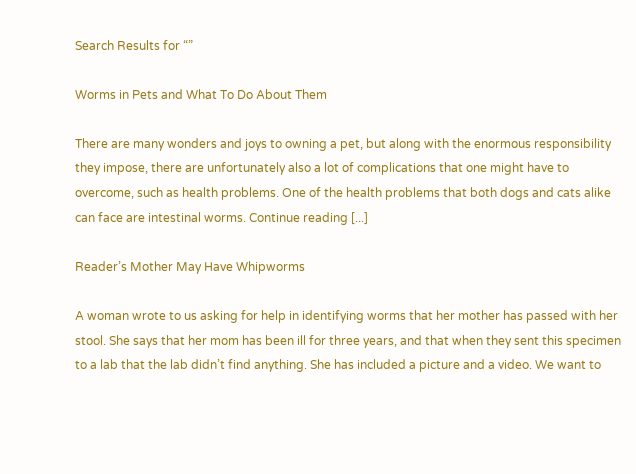Search Results for “”

Worms in Pets and What To Do About Them

There are many wonders and joys to owning a pet, but along with the enormous responsibility they impose, there are unfortunately also a lot of complications that one might have to overcome, such as health problems. One of the health problems that both dogs and cats alike can face are intestinal worms. Continue reading [...]

Reader’s Mother May Have Whipworms

A woman wrote to us asking for help in identifying worms that her mother has passed with her stool. She says that her mom has been ill for three years, and that when they sent this specimen to a lab that the lab didn’t find anything. She has included a picture and a video. We want to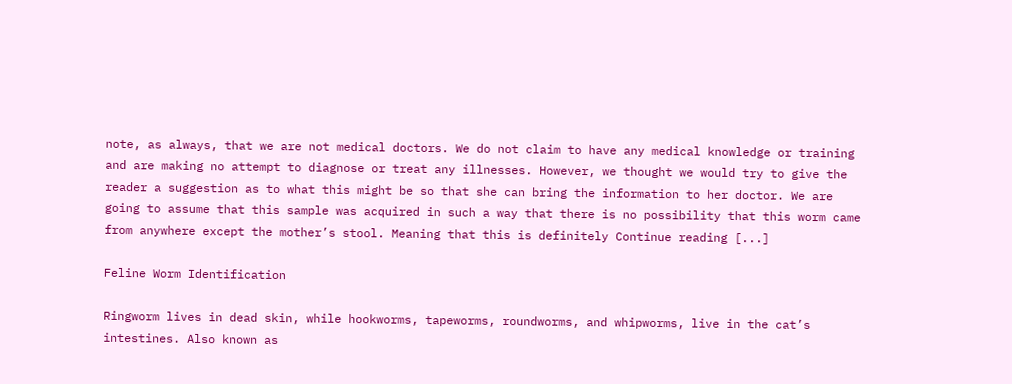note, as always, that we are not medical doctors. We do not claim to have any medical knowledge or training and are making no attempt to diagnose or treat any illnesses. However, we thought we would try to give the reader a suggestion as to what this might be so that she can bring the information to her doctor. We are going to assume that this sample was acquired in such a way that there is no possibility that this worm came from anywhere except the mother’s stool. Meaning that this is definitely Continue reading [...]

Feline Worm Identification

Ringworm lives in dead skin, while hookworms, tapeworms, roundworms, and whipworms, live in the cat’s intestines. Also known as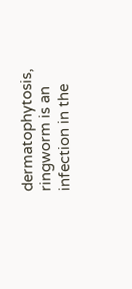dermatophytosis, ringworm is an infection in the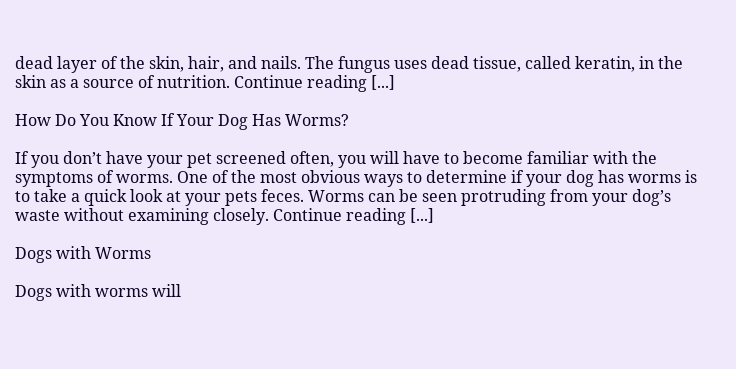dead layer of the skin, hair, and nails. The fungus uses dead tissue, called keratin, in the skin as a source of nutrition. Continue reading [...]

How Do You Know If Your Dog Has Worms?

If you don’t have your pet screened often, you will have to become familiar with the symptoms of worms. One of the most obvious ways to determine if your dog has worms is to take a quick look at your pets feces. Worms can be seen protruding from your dog’s waste without examining closely. Continue reading [...]

Dogs with Worms

Dogs with worms will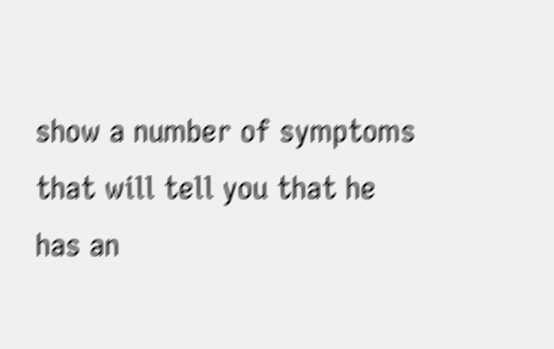show a number of symptoms that will tell you that he has an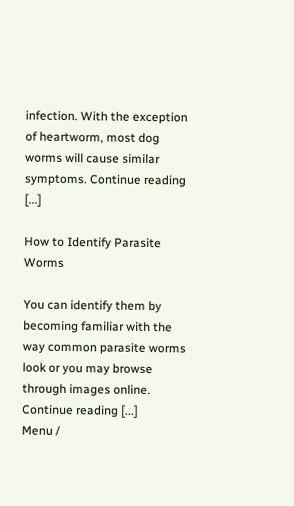infection. With the exception of heartworm, most dog worms will cause similar symptoms. Continue reading [...]

How to Identify Parasite Worms

You can identify them by becoming familiar with the way common parasite worms look or you may browse through images online. Continue reading [...]
Menu /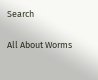Search

All About Worms